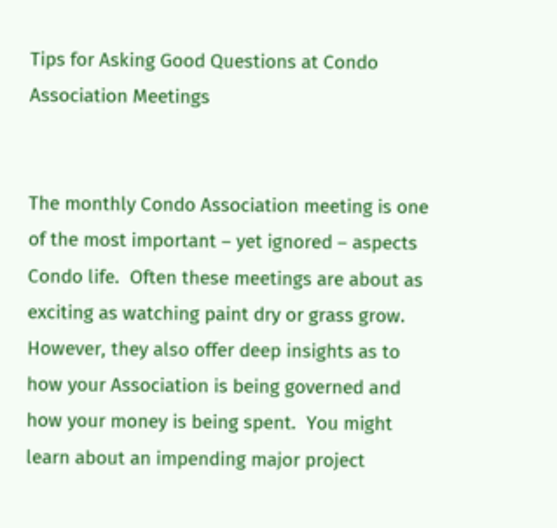Tips for Asking Good Questions at Condo Association Meetings


The monthly Condo Association meeting is one of the most important – yet ignored – aspects Condo life.  Often these meetings are about as exciting as watching paint dry or grass grow.  However, they also offer deep insights as to how your Association is being governed and how your money is being spent.  You might learn about an impending major project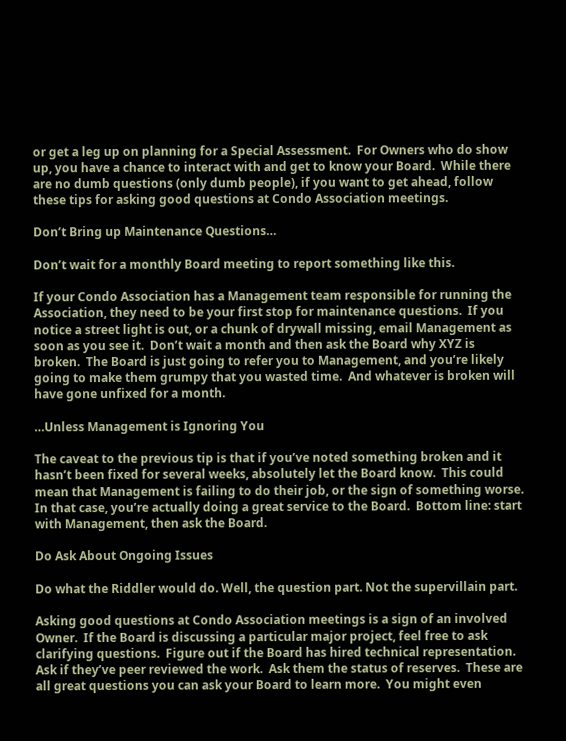or get a leg up on planning for a Special Assessment.  For Owners who do show up, you have a chance to interact with and get to know your Board.  While there are no dumb questions (only dumb people), if you want to get ahead, follow these tips for asking good questions at Condo Association meetings.

Don’t Bring up Maintenance Questions…

Don’t wait for a monthly Board meeting to report something like this.

If your Condo Association has a Management team responsible for running the Association, they need to be your first stop for maintenance questions.  If you notice a street light is out, or a chunk of drywall missing, email Management as soon as you see it.  Don’t wait a month and then ask the Board why XYZ is broken.  The Board is just going to refer you to Management, and you’re likely going to make them grumpy that you wasted time.  And whatever is broken will have gone unfixed for a month.

…Unless Management is Ignoring You

The caveat to the previous tip is that if you’ve noted something broken and it hasn’t been fixed for several weeks, absolutely let the Board know.  This could mean that Management is failing to do their job, or the sign of something worse.  In that case, you’re actually doing a great service to the Board.  Bottom line: start with Management, then ask the Board.

Do Ask About Ongoing Issues

Do what the Riddler would do. Well, the question part. Not the supervillain part.

Asking good questions at Condo Association meetings is a sign of an involved Owner.  If the Board is discussing a particular major project, feel free to ask clarifying questions.  Figure out if the Board has hired technical representation.  Ask if they’ve peer reviewed the work.  Ask them the status of reserves.  These are all great questions you can ask your Board to learn more.  You might even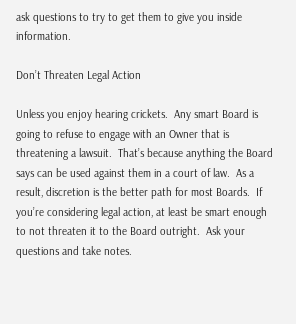ask questions to try to get them to give you inside information.

Don’t Threaten Legal Action

Unless you enjoy hearing crickets.  Any smart Board is going to refuse to engage with an Owner that is threatening a lawsuit.  That’s because anything the Board says can be used against them in a court of law.  As a result, discretion is the better path for most Boards.  If you’re considering legal action, at least be smart enough to not threaten it to the Board outright.  Ask your questions and take notes.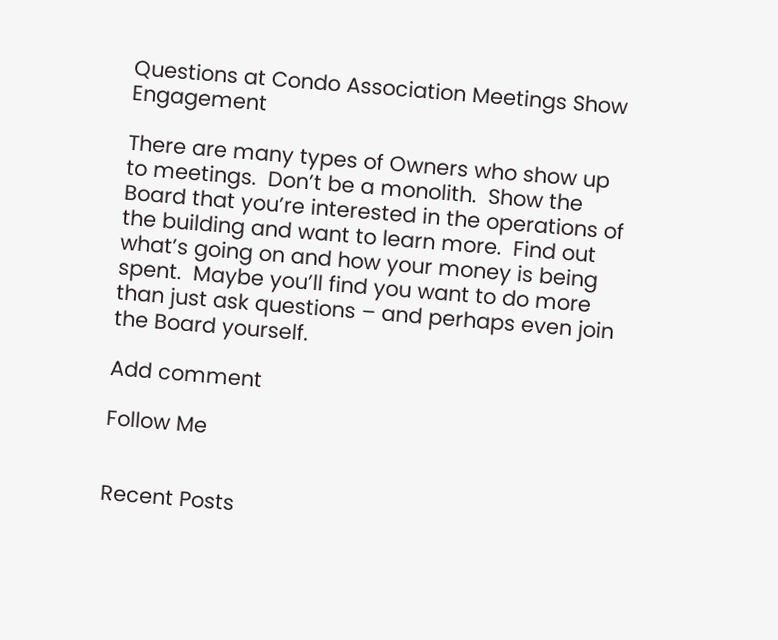Questions at Condo Association Meetings Show Engagement

There are many types of Owners who show up to meetings.  Don’t be a monolith.  Show the Board that you’re interested in the operations of the building and want to learn more.  Find out what’s going on and how your money is being spent.  Maybe you’ll find you want to do more than just ask questions – and perhaps even join the Board yourself.

Add comment

Follow Me


Recent Posts